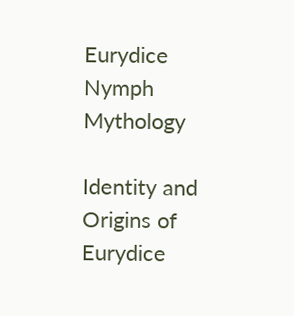Eurydice Nymph Mythology

Identity and Origins of Eurydice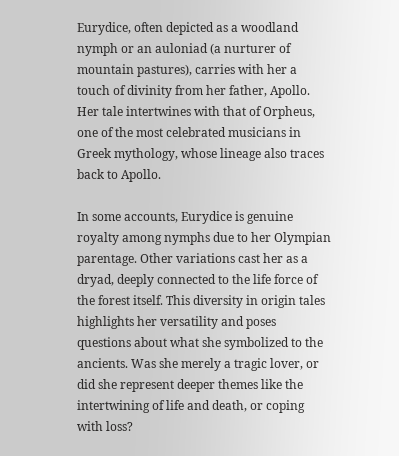Eurydice, often depicted as a woodland nymph or an auloniad (a nurturer of mountain pastures), carries with her a touch of divinity from her father, Apollo. Her tale intertwines with that of Orpheus, one of the most celebrated musicians in Greek mythology, whose lineage also traces back to Apollo.

In some accounts, Eurydice is genuine royalty among nymphs due to her Olympian parentage. Other variations cast her as a dryad, deeply connected to the life force of the forest itself. This diversity in origin tales highlights her versatility and poses questions about what she symbolized to the ancients. Was she merely a tragic lover, or did she represent deeper themes like the intertwining of life and death, or coping with loss?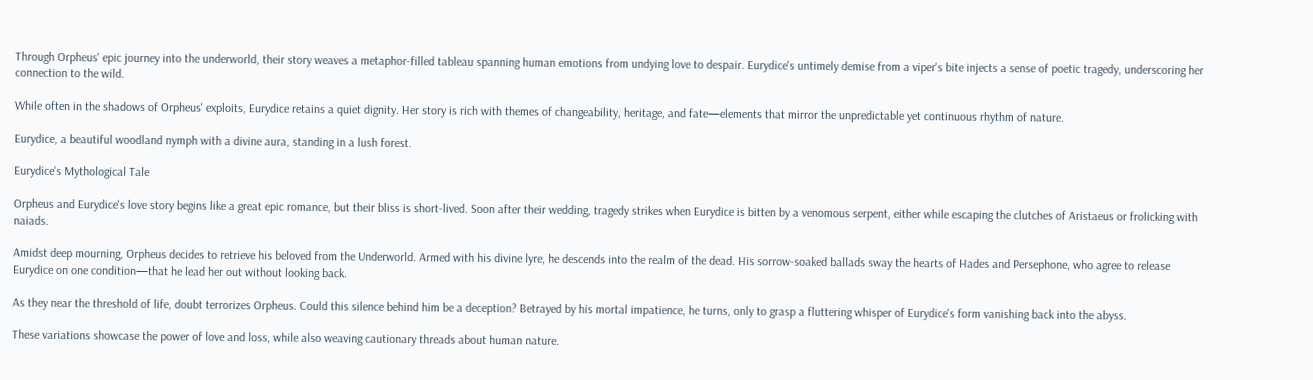Through Orpheus' epic journey into the underworld, their story weaves a metaphor-filled tableau spanning human emotions from undying love to despair. Eurydice's untimely demise from a viper's bite injects a sense of poetic tragedy, underscoring her connection to the wild.

While often in the shadows of Orpheus' exploits, Eurydice retains a quiet dignity. Her story is rich with themes of changeability, heritage, and fate—elements that mirror the unpredictable yet continuous rhythm of nature.

Eurydice, a beautiful woodland nymph with a divine aura, standing in a lush forest.

Eurydice's Mythological Tale

Orpheus and Eurydice's love story begins like a great epic romance, but their bliss is short-lived. Soon after their wedding, tragedy strikes when Eurydice is bitten by a venomous serpent, either while escaping the clutches of Aristaeus or frolicking with naiads.

Amidst deep mourning, Orpheus decides to retrieve his beloved from the Underworld. Armed with his divine lyre, he descends into the realm of the dead. His sorrow-soaked ballads sway the hearts of Hades and Persephone, who agree to release Eurydice on one condition—that he lead her out without looking back.

As they near the threshold of life, doubt terrorizes Orpheus. Could this silence behind him be a deception? Betrayed by his mortal impatience, he turns, only to grasp a fluttering whisper of Eurydice's form vanishing back into the abyss.

These variations showcase the power of love and loss, while also weaving cautionary threads about human nature.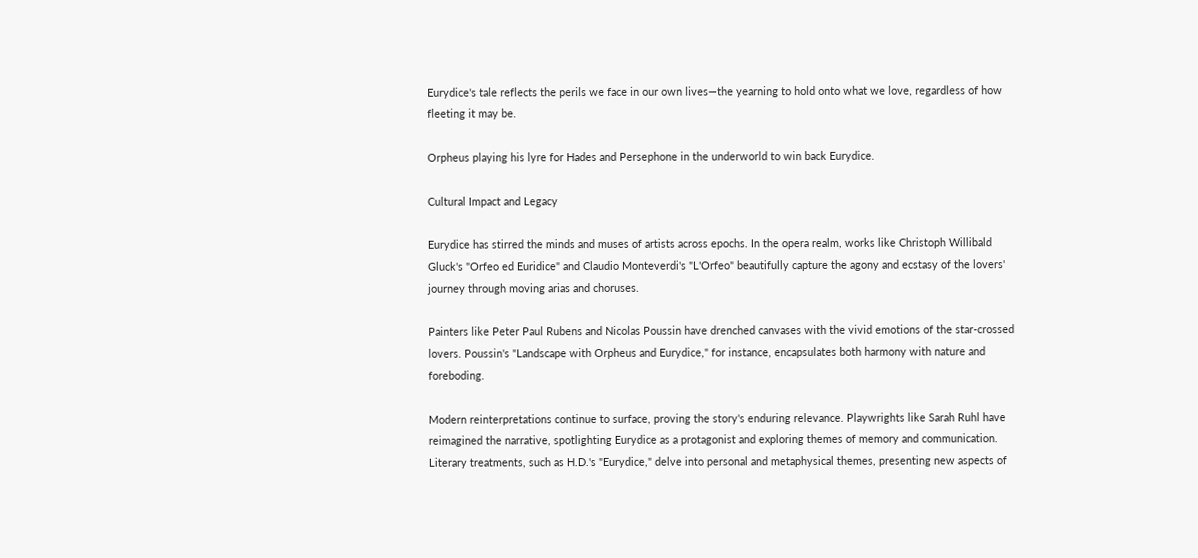Eurydice's tale reflects the perils we face in our own lives—the yearning to hold onto what we love, regardless of how fleeting it may be.

Orpheus playing his lyre for Hades and Persephone in the underworld to win back Eurydice.

Cultural Impact and Legacy

Eurydice has stirred the minds and muses of artists across epochs. In the opera realm, works like Christoph Willibald Gluck's "Orfeo ed Euridice" and Claudio Monteverdi's "L'Orfeo" beautifully capture the agony and ecstasy of the lovers' journey through moving arias and choruses.

Painters like Peter Paul Rubens and Nicolas Poussin have drenched canvases with the vivid emotions of the star-crossed lovers. Poussin's "Landscape with Orpheus and Eurydice," for instance, encapsulates both harmony with nature and foreboding.

Modern reinterpretations continue to surface, proving the story's enduring relevance. Playwrights like Sarah Ruhl have reimagined the narrative, spotlighting Eurydice as a protagonist and exploring themes of memory and communication. Literary treatments, such as H.D.'s "Eurydice," delve into personal and metaphysical themes, presenting new aspects of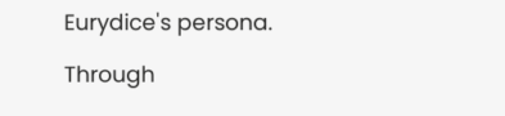Eurydice's persona.

Through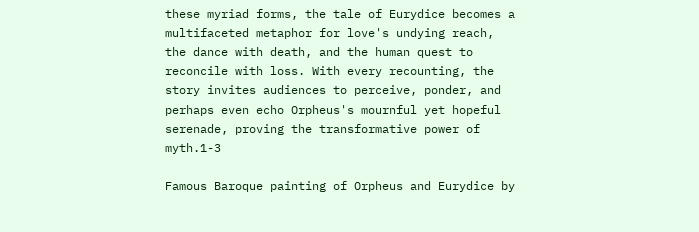these myriad forms, the tale of Eurydice becomes a multifaceted metaphor for love's undying reach, the dance with death, and the human quest to reconcile with loss. With every recounting, the story invites audiences to perceive, ponder, and perhaps even echo Orpheus's mournful yet hopeful serenade, proving the transformative power of myth.1-3

Famous Baroque painting of Orpheus and Eurydice by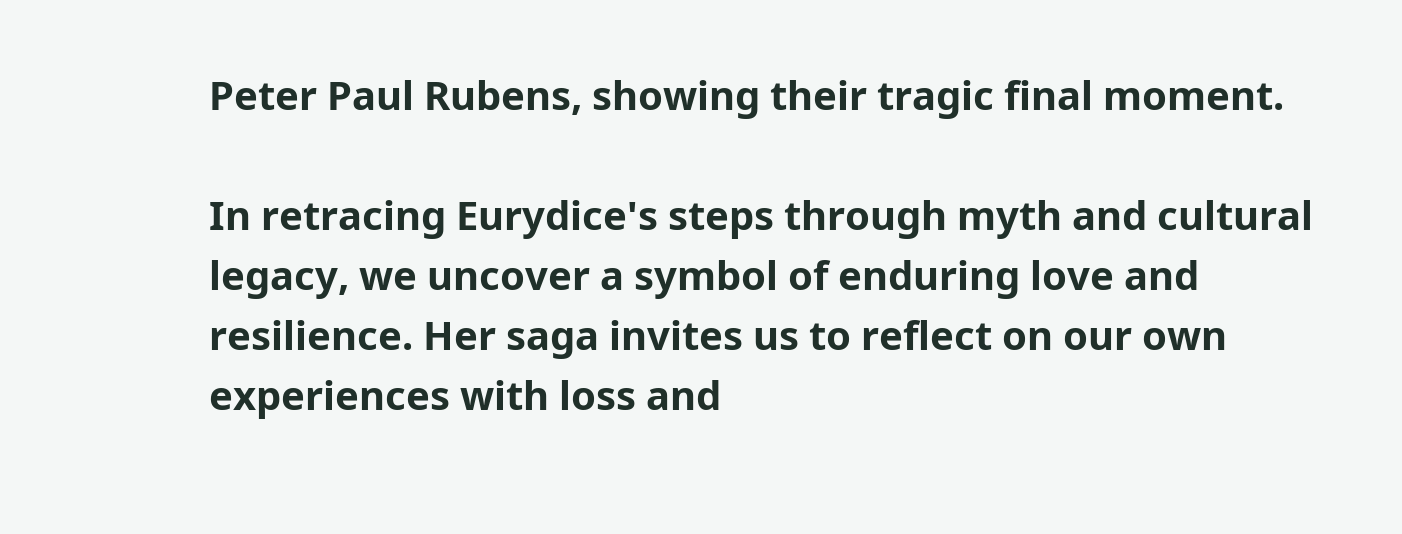Peter Paul Rubens, showing their tragic final moment.

In retracing Eurydice's steps through myth and cultural legacy, we uncover a symbol of enduring love and resilience. Her saga invites us to reflect on our own experiences with loss and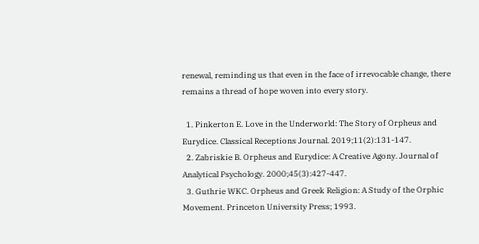renewal, reminding us that even in the face of irrevocable change, there remains a thread of hope woven into every story.

  1. Pinkerton E. Love in the Underworld: The Story of Orpheus and Eurydice. Classical Receptions Journal. 2019;11(2):131-147.
  2. Zabriskie B. Orpheus and Eurydice: A Creative Agony. Journal of Analytical Psychology. 2000;45(3):427-447.
  3. Guthrie WKC. Orpheus and Greek Religion: A Study of the Orphic Movement. Princeton University Press; 1993.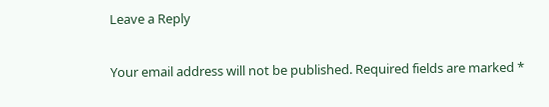Leave a Reply

Your email address will not be published. Required fields are marked *